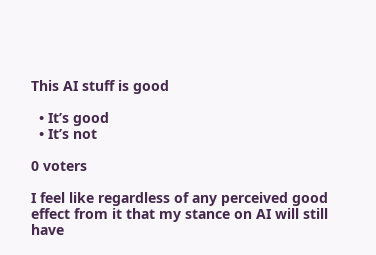This AI stuff is good

  • It’s good
  • It’s not

0 voters

I feel like regardless of any perceived good effect from it that my stance on AI will still have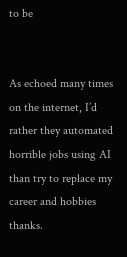to be


As echoed many times on the internet, I’d rather they automated horrible jobs using AI than try to replace my career and hobbies thanks.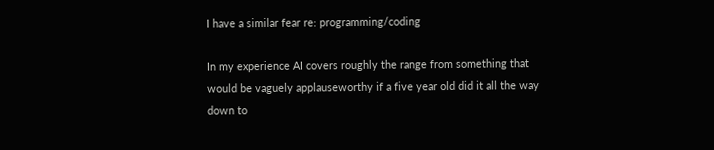I have a similar fear re: programming/coding

In my experience AI covers roughly the range from something that would be vaguely applauseworthy if a five year old did it all the way down to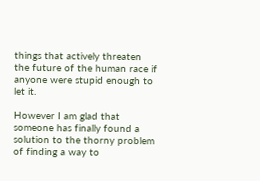things that actively threaten the future of the human race if anyone were stupid enough to let it.

However I am glad that someone has finally found a solution to the thorny problem of finding a way to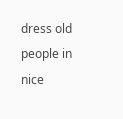dress old people in nice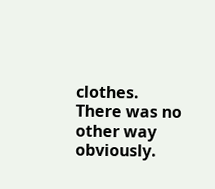clothes. There was no other way obviously.